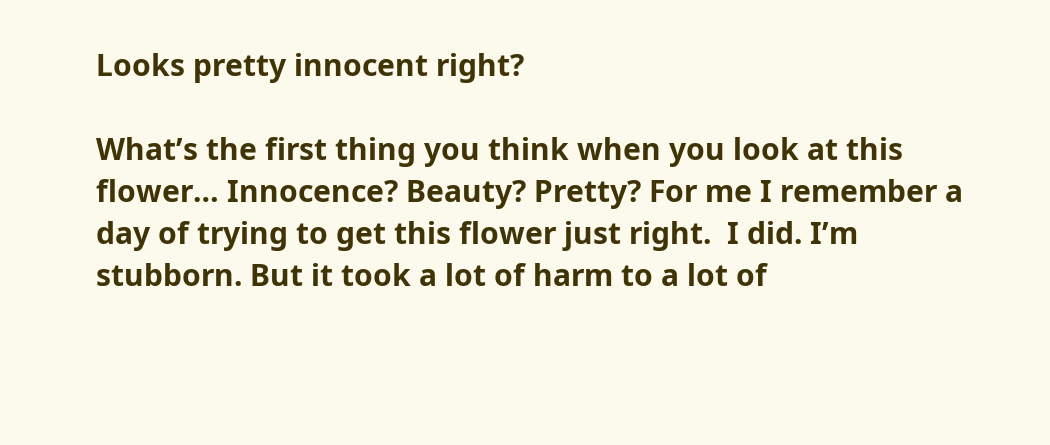Looks pretty innocent right?

What’s the first thing you think when you look at this flower… Innocence? Beauty? Pretty? For me I remember a day of trying to get this flower just right.  I did. I’m stubborn. But it took a lot of harm to a lot of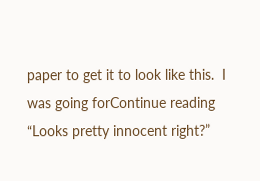paper to get it to look like this.  I was going forContinue reading “Looks pretty innocent right?”